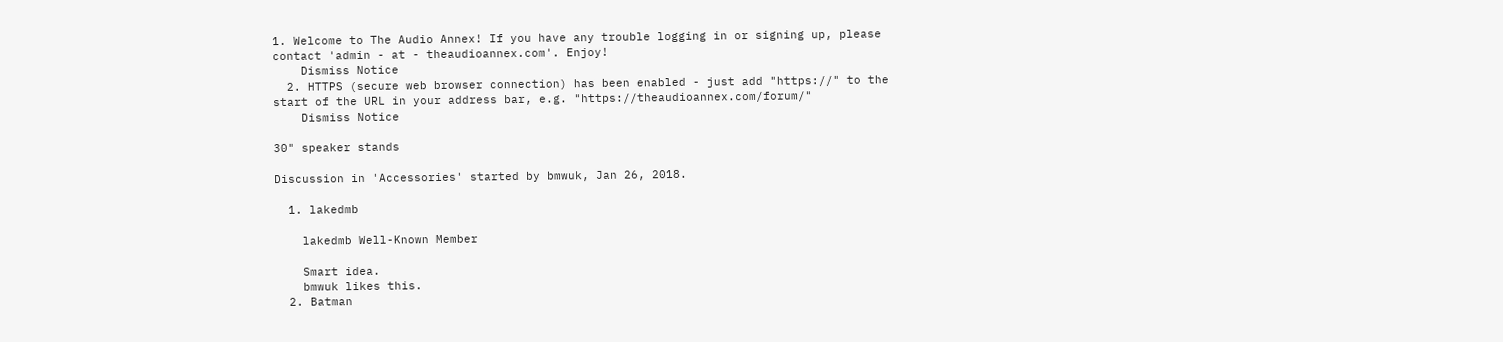1. Welcome to The Audio Annex! If you have any trouble logging in or signing up, please contact 'admin - at - theaudioannex.com'. Enjoy!
    Dismiss Notice
  2. HTTPS (secure web browser connection) has been enabled - just add "https://" to the start of the URL in your address bar, e.g. "https://theaudioannex.com/forum/"
    Dismiss Notice

30" speaker stands

Discussion in 'Accessories' started by bmwuk, Jan 26, 2018.

  1. lakedmb

    lakedmb Well-Known Member

    Smart idea.
    bmwuk likes this.
  2. Batman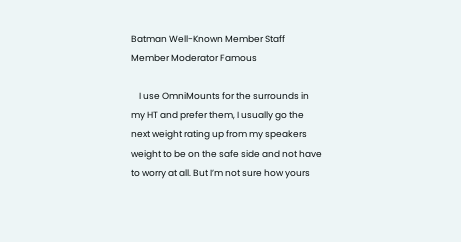Batman Well-Known Member Staff Member Moderator Famous

    I use OmniMounts for the surrounds in my HT and prefer them, I usually go the next weight rating up from my speakers weight to be on the safe side and not have to worry at all. But I’m not sure how yours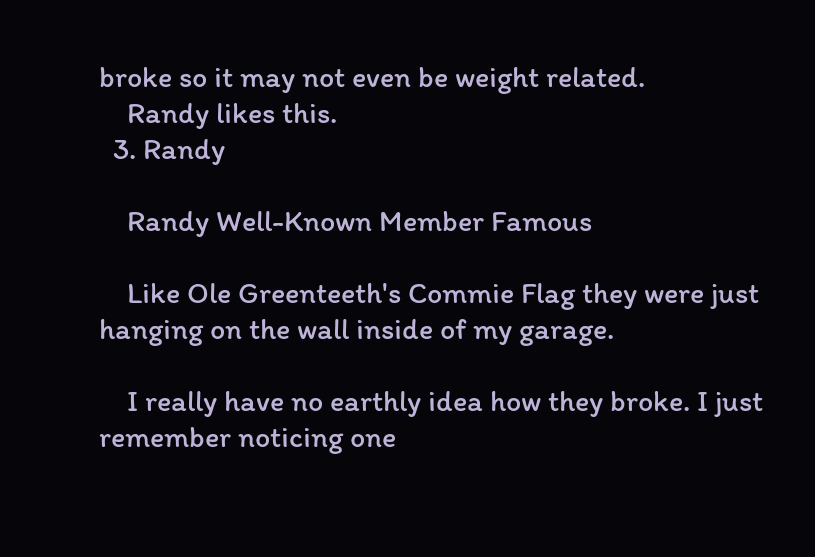broke so it may not even be weight related.
    Randy likes this.
  3. Randy

    Randy Well-Known Member Famous

    Like Ole Greenteeth's Commie Flag they were just hanging on the wall inside of my garage.

    I really have no earthly idea how they broke. I just remember noticing one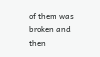of them was broken and then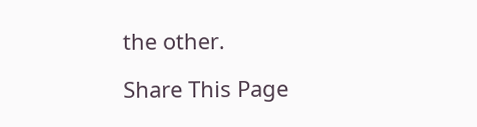the other.

Share This Page